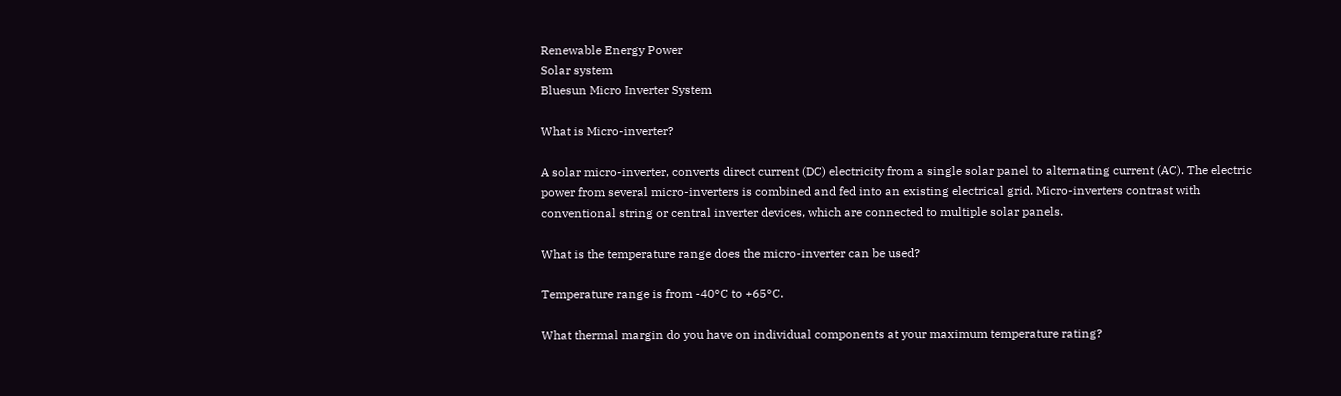Renewable Energy Power
Solar system
Bluesun Micro Inverter System

What is Micro-inverter?

A solar micro-inverter, converts direct current (DC) electricity from a single solar panel to alternating current (AC). The electric power from several micro-inverters is combined and fed into an existing electrical grid. Micro-inverters contrast with conventional string or central inverter devices, which are connected to multiple solar panels.

What is the temperature range does the micro-inverter can be used?

Temperature range is from -40°C to +65°C.

What thermal margin do you have on individual components at your maximum temperature rating?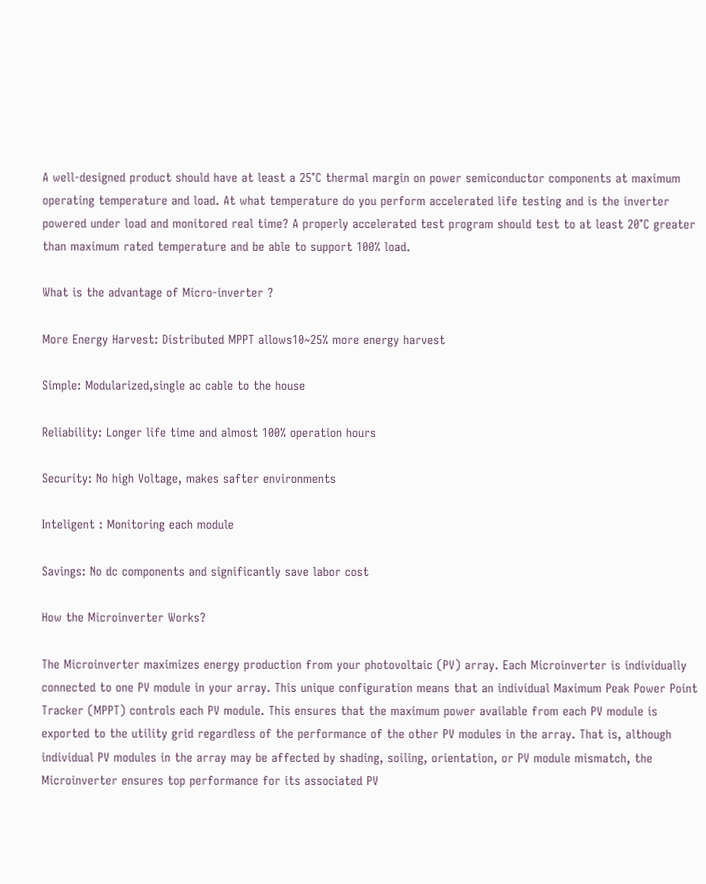A well-designed product should have at least a 25°C thermal margin on power semiconductor components at maximum operating temperature and load. At what temperature do you perform accelerated life testing and is the inverter powered under load and monitored real time? A properly accelerated test program should test to at least 20°C greater than maximum rated temperature and be able to support 100% load.

What is the advantage of Micro-inverter ?

More Energy Harvest: Distributed MPPT allows10~25% more energy harvest

Simple: Modularized,single ac cable to the house

Reliability: Longer life time and almost 100% operation hours

Security: No high Voltage, makes safter environments

Inteligent : Monitoring each module

Savings: No dc components and significantly save labor cost

How the Microinverter Works?

The Microinverter maximizes energy production from your photovoltaic (PV) array. Each Microinverter is individually connected to one PV module in your array. This unique configuration means that an individual Maximum Peak Power Point Tracker (MPPT) controls each PV module. This ensures that the maximum power available from each PV module is exported to the utility grid regardless of the performance of the other PV modules in the array. That is, although individual PV modules in the array may be affected by shading, soiling, orientation, or PV module mismatch, the Microinverter ensures top performance for its associated PV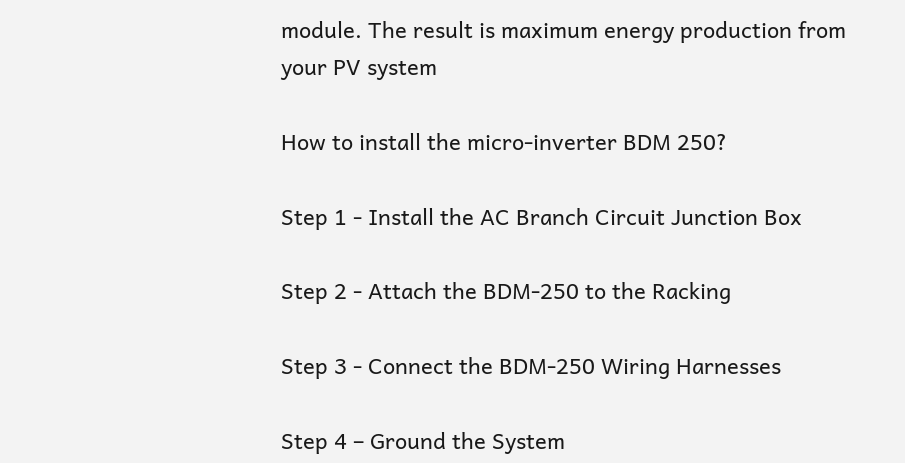module. The result is maximum energy production from your PV system

How to install the micro-inverter BDM 250?

Step 1 ‐ Install the AC Branch Circuit Junction Box

Step 2 ‐ Attach the BDM‐250 to the Racking

Step 3 ‐ Connect the BDM‐250 Wiring Harnesses

Step 4 – Ground the System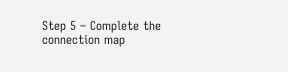Step 5 – Complete the connection map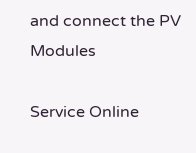and connect the PV Modules

Service Online